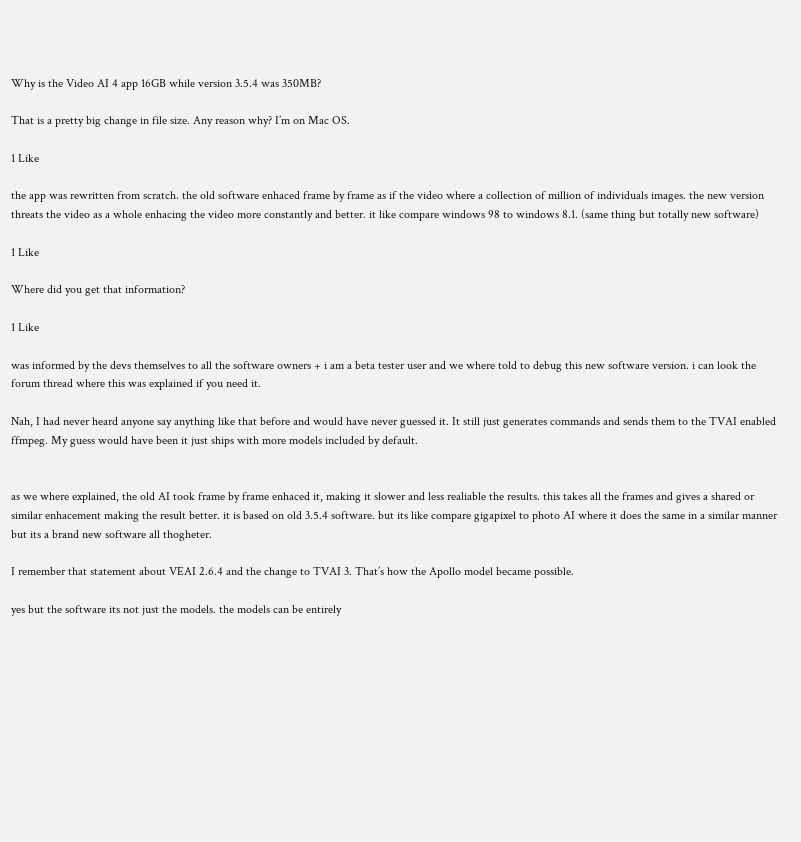Why is the Video AI 4 app 16GB while version 3.5.4 was 350MB?

That is a pretty big change in file size. Any reason why? I’m on Mac OS.

1 Like

the app was rewritten from scratch. the old software enhaced frame by frame as if the video where a collection of million of individuals images. the new version threats the video as a whole enhacing the video more constantly and better. it like compare windows 98 to windows 8.1. (same thing but totally new software)

1 Like

Where did you get that information?

1 Like

was informed by the devs themselves to all the software owners + i am a beta tester user and we where told to debug this new software version. i can look the forum thread where this was explained if you need it.

Nah, I had never heard anyone say anything like that before and would have never guessed it. It still just generates commands and sends them to the TVAI enabled ffmpeg. My guess would have been it just ships with more models included by default.


as we where explained, the old AI took frame by frame enhaced it, making it slower and less realiable the results. this takes all the frames and gives a shared or similar enhacement making the result better. it is based on old 3.5.4 software. but its like compare gigapixel to photo AI where it does the same in a similar manner but its a brand new software all thogheter.

I remember that statement about VEAI 2.6.4 and the change to TVAI 3. That’s how the Apollo model became possible.

yes but the software its not just the models. the models can be entirely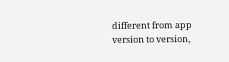different from app version to version,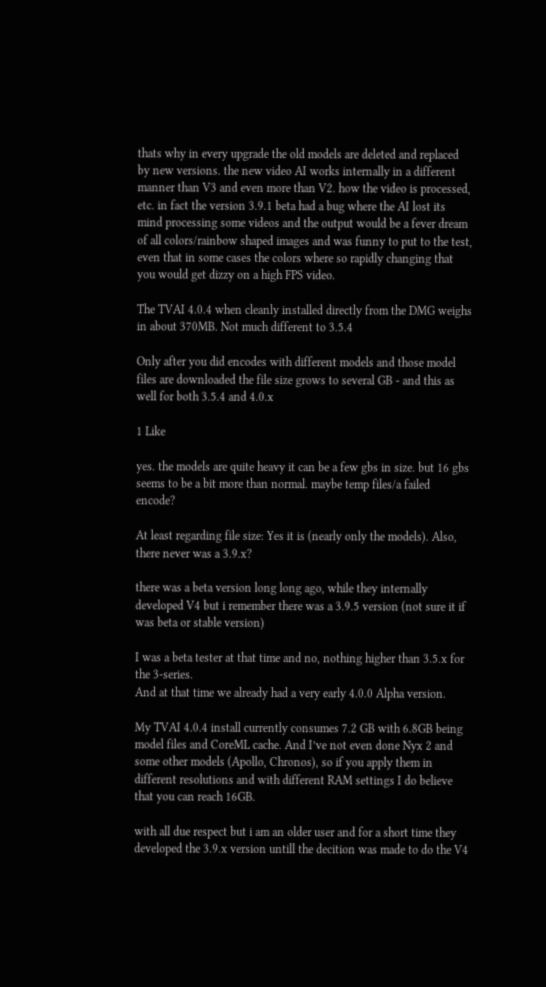thats why in every upgrade the old models are deleted and replaced by new versions. the new video AI works internally in a different manner than V3 and even more than V2. how the video is processed, etc. in fact the version 3.9.1 beta had a bug where the AI lost its mind processing some videos and the output would be a fever dream of all colors/rainbow shaped images and was funny to put to the test, even that in some cases the colors where so rapidly changing that you would get dizzy on a high FPS video.

The TVAI 4.0.4 when cleanly installed directly from the DMG weighs in about 370MB. Not much different to 3.5.4

Only after you did encodes with different models and those model files are downloaded the file size grows to several GB - and this as well for both 3.5.4 and 4.0.x

1 Like

yes. the models are quite heavy it can be a few gbs in size. but 16 gbs seems to be a bit more than normal. maybe temp files/a failed encode?

At least regarding file size: Yes it is (nearly only the models). Also, there never was a 3.9.x?

there was a beta version long long ago, while they internally developed V4 but i remember there was a 3.9.5 version (not sure it if was beta or stable version)

I was a beta tester at that time and no, nothing higher than 3.5.x for the 3-series.
And at that time we already had a very early 4.0.0 Alpha version.

My TVAI 4.0.4 install currently consumes 7.2 GB with 6.8GB being model files and CoreML cache. And I’ve not even done Nyx 2 and some other models (Apollo, Chronos), so if you apply them in different resolutions and with different RAM settings I do believe that you can reach 16GB.

with all due respect but i am an older user and for a short time they developed the 3.9.x version untill the decition was made to do the V4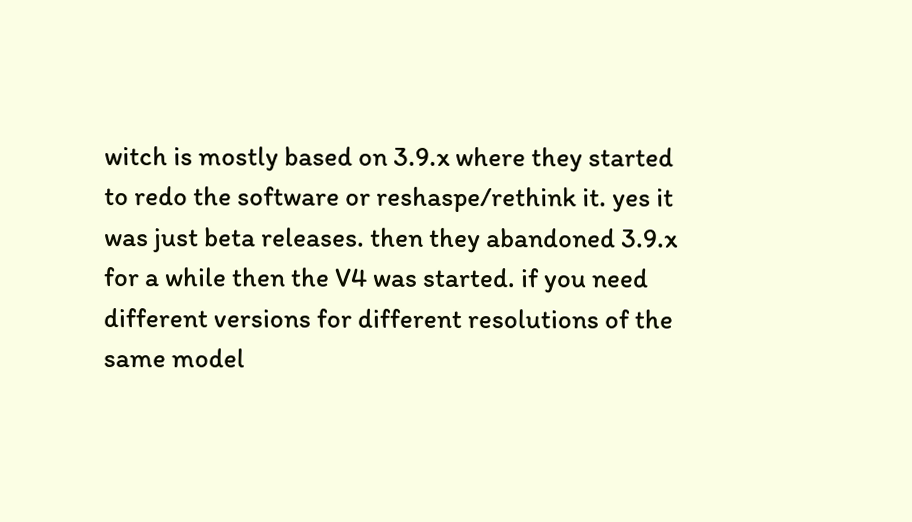witch is mostly based on 3.9.x where they started to redo the software or reshaspe/rethink it. yes it was just beta releases. then they abandoned 3.9.x for a while then the V4 was started. if you need different versions for different resolutions of the same model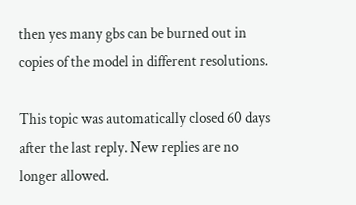then yes many gbs can be burned out in copies of the model in different resolutions.

This topic was automatically closed 60 days after the last reply. New replies are no longer allowed.